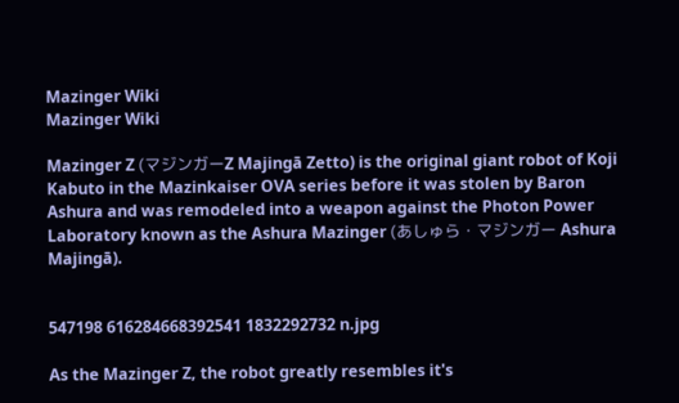Mazinger Wiki
Mazinger Wiki

Mazinger Z (マジンガーZ Majingā Zetto) is the original giant robot of Koji Kabuto in the Mazinkaiser OVA series before it was stolen by Baron Ashura and was remodeled into a weapon against the Photon Power Laboratory known as the Ashura Mazinger (あしゅら・マジンガー Ashura Majingā).


547198 616284668392541 1832292732 n.jpg

As the Mazinger Z, the robot greatly resembles it's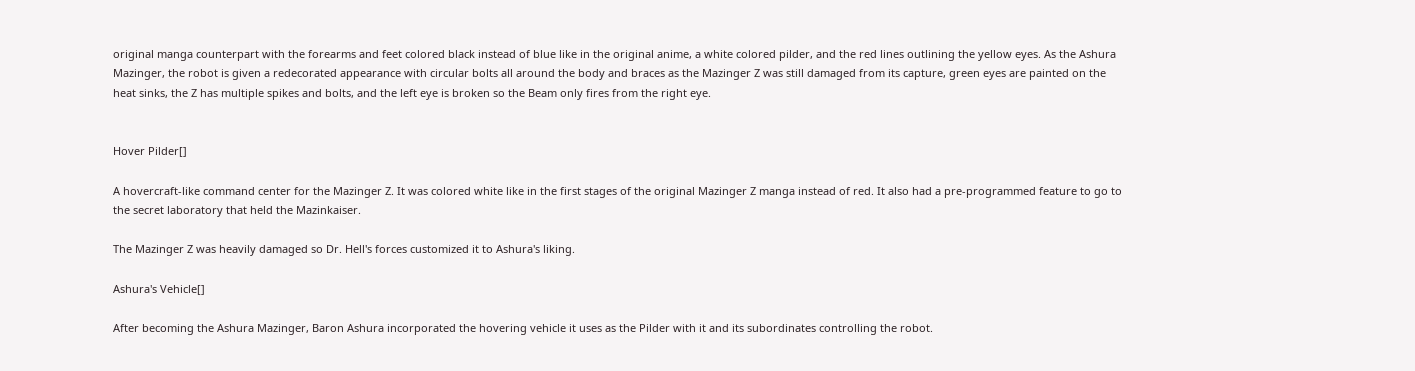original manga counterpart with the forearms and feet colored black instead of blue like in the original anime, a white colored pilder, and the red lines outlining the yellow eyes. As the Ashura Mazinger, the robot is given a redecorated appearance with circular bolts all around the body and braces as the Mazinger Z was still damaged from its capture, green eyes are painted on the heat sinks, the Z has multiple spikes and bolts, and the left eye is broken so the Beam only fires from the right eye.


Hover Pilder[]

A hovercraft-like command center for the Mazinger Z. It was colored white like in the first stages of the original Mazinger Z manga instead of red. It also had a pre-programmed feature to go to the secret laboratory that held the Mazinkaiser.

The Mazinger Z was heavily damaged so Dr. Hell's forces customized it to Ashura's liking.

Ashura's Vehicle[]

After becoming the Ashura Mazinger, Baron Ashura incorporated the hovering vehicle it uses as the Pilder with it and its subordinates controlling the robot.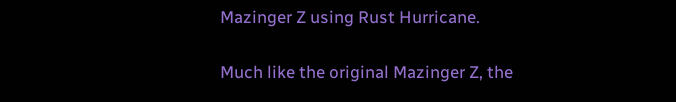Mazinger Z using Rust Hurricane.

Much like the original Mazinger Z, the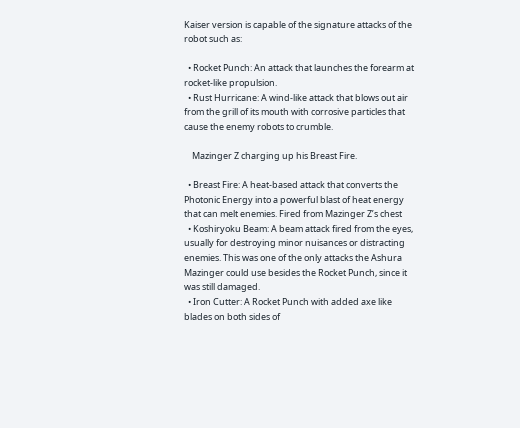Kaiser version is capable of the signature attacks of the robot such as:

  • Rocket Punch: An attack that launches the forearm at rocket-like propulsion.
  • Rust Hurricane: A wind-like attack that blows out air from the grill of its mouth with corrosive particles that cause the enemy robots to crumble.

    Mazinger Z charging up his Breast Fire.

  • Breast Fire: A heat-based attack that converts the Photonic Energy into a powerful blast of heat energy that can melt enemies. Fired from Mazinger Z’s chest
  • Koshiryoku Beam: A beam attack fired from the eyes, usually for destroying minor nuisances or distracting enemies. This was one of the only attacks the Ashura Mazinger could use besides the Rocket Punch, since it was still damaged.
  • Iron Cutter: A Rocket Punch with added axe like blades on both sides of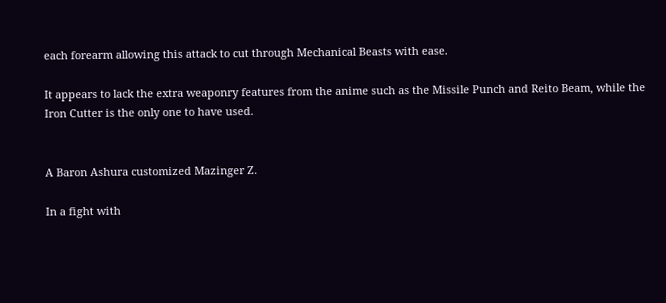each forearm allowing this attack to cut through Mechanical Beasts with ease.

It appears to lack the extra weaponry features from the anime such as the Missile Punch and Reito Beam, while the Iron Cutter is the only one to have used.


A Baron Ashura customized Mazinger Z.

In a fight with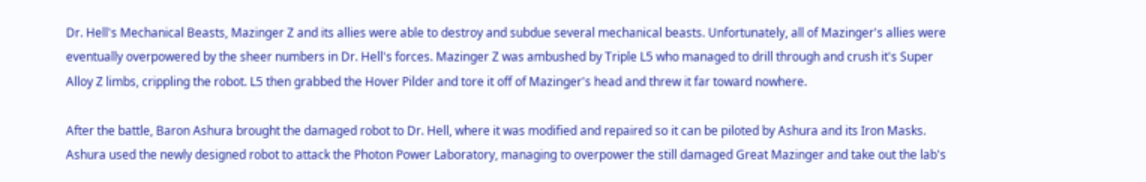Dr. Hell's Mechanical Beasts, Mazinger Z and its allies were able to destroy and subdue several mechanical beasts. Unfortunately, all of Mazinger's allies were eventually overpowered by the sheer numbers in Dr. Hell's forces. Mazinger Z was ambushed by Triple L5 who managed to drill through and crush it's Super Alloy Z limbs, crippling the robot. L5 then grabbed the Hover Pilder and tore it off of Mazinger's head and threw it far toward nowhere.

After the battle, Baron Ashura brought the damaged robot to Dr. Hell, where it was modified and repaired so it can be piloted by Ashura and its Iron Masks. Ashura used the newly designed robot to attack the Photon Power Laboratory, managing to overpower the still damaged Great Mazinger and take out the lab's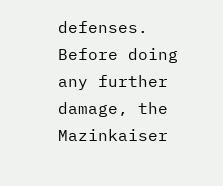defenses. Before doing any further damage, the Mazinkaiser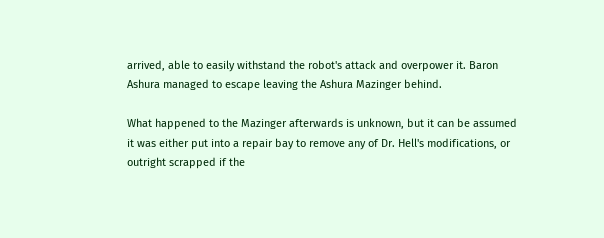arrived, able to easily withstand the robot's attack and overpower it. Baron Ashura managed to escape leaving the Ashura Mazinger behind.

What happened to the Mazinger afterwards is unknown, but it can be assumed it was either put into a repair bay to remove any of Dr. Hell's modifications, or outright scrapped if the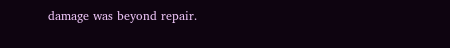damage was beyond repair.